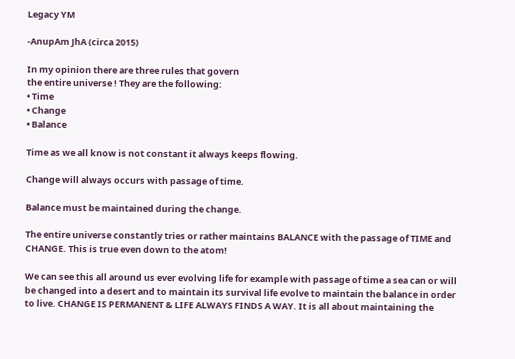Legacy YM

-AnupAm JhA (circa 2015)

In my opinion there are three rules that govern
the entire universe ! They are the following:
• Time
• Change
• Balance

Time as we all know is not constant it always keeps flowing.

Change will always occurs with passage of time.

Balance must be maintained during the change.

The entire universe constantly tries or rather maintains BALANCE with the passage of TIME and CHANGE. This is true even down to the atom!

We can see this all around us ever evolving life for example with passage of time a sea can or will be changed into a desert and to maintain its survival life evolve to maintain the balance in order to live. CHANGE IS PERMANENT & LIFE ALWAYS FINDS A WAY. It is all about maintaining the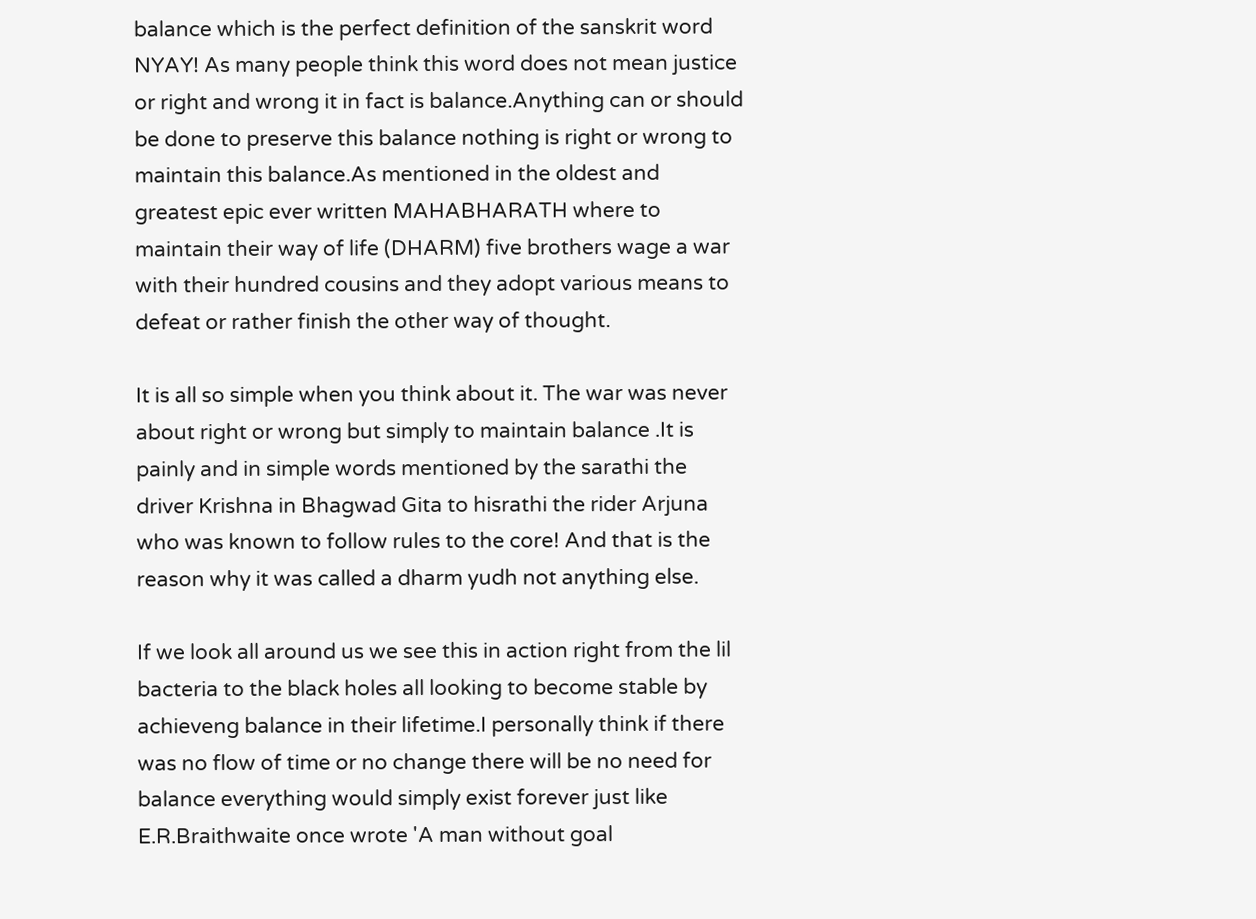balance which is the perfect definition of the sanskrit word NYAY! As many people think this word does not mean justice or right and wrong it in fact is balance.Anything can or should be done to preserve this balance nothing is right or wrong to maintain this balance.As mentioned in the oldest and greatest epic ever written MAHABHARATH where to maintain their way of life (DHARM) five brothers wage a war with their hundred cousins and they adopt various means to defeat or rather finish the other way of thought.

It is all so simple when you think about it. The war was never about right or wrong but simply to maintain balance .It is painly and in simple words mentioned by the sarathi the driver Krishna in Bhagwad Gita to hisrathi the rider Arjuna who was known to follow rules to the core! And that is the reason why it was called a dharm yudh not anything else.

If we look all around us we see this in action right from the lil bacteria to the black holes all looking to become stable by achieveng balance in their lifetime.I personally think if there was no flow of time or no change there will be no need for balance everything would simply exist forever just like E.R.Braithwaite once wrote 'A man without goal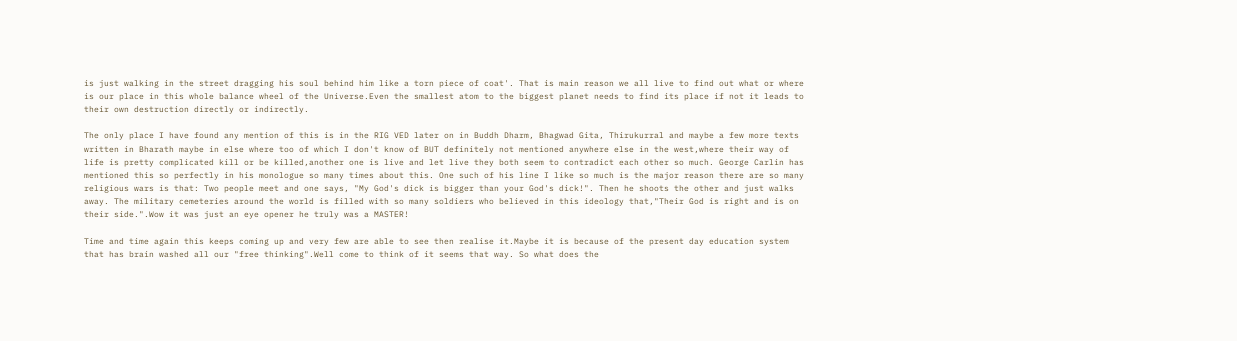is just walking in the street dragging his soul behind him like a torn piece of coat'. That is main reason we all live to find out what or where is our place in this whole balance wheel of the Universe.Even the smallest atom to the biggest planet needs to find its place if not it leads to their own destruction directly or indirectly.

The only place I have found any mention of this is in the RIG VED later on in Buddh Dharm, Bhagwad Gita, Thirukurral and maybe a few more texts written in Bharath maybe in else where too of which I don't know of BUT definitely not mentioned anywhere else in the west,where their way of life is pretty complicated kill or be killed,another one is live and let live they both seem to contradict each other so much. George Carlin has mentioned this so perfectly in his monologue so many times about this. One such of his line I like so much is the major reason there are so many religious wars is that: Two people meet and one says, "My God's dick is bigger than your God's dick!". Then he shoots the other and just walks away. The military cemeteries around the world is filled with so many soldiers who believed in this ideology that,"Their God is right and is on their side.".Wow it was just an eye opener he truly was a MASTER!

Time and time again this keeps coming up and very few are able to see then realise it.Maybe it is because of the present day education system that has brain washed all our "free thinking".Well come to think of it seems that way. So what does the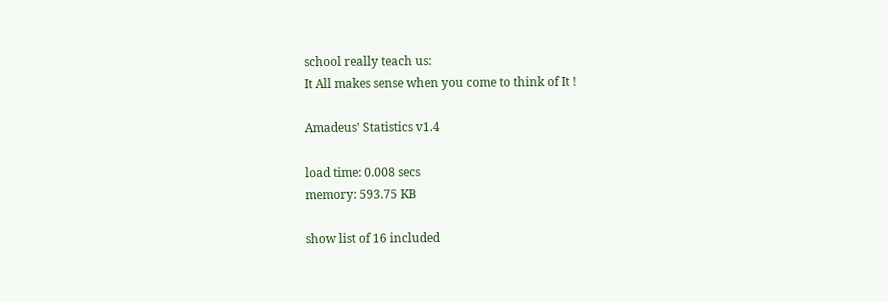school really teach us:
It All makes sense when you come to think of It !

Amadeus' Statistics v1.4

load time: 0.008 secs
memory: 593.75 KB

show list of 16 included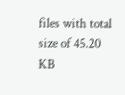files with total size of 45.20 KB